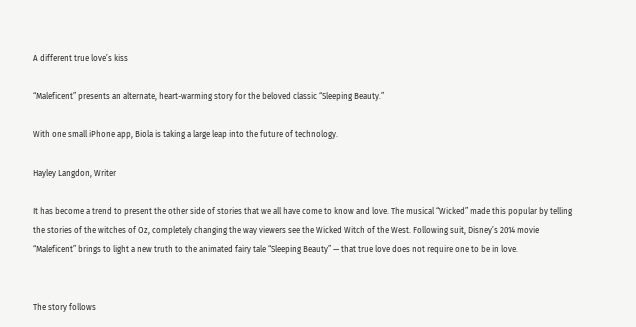A different true love’s kiss

“Maleficent” presents an alternate, heart-warming story for the beloved classic “Sleeping Beauty.”

With one small iPhone app, Biola is taking a large leap into the future of technology.

Hayley Langdon, Writer

It has become a trend to present the other side of stories that we all have come to know and love. The musical “Wicked” made this popular by telling the stories of the witches of Oz, completely changing the way viewers see the Wicked Witch of the West. Following suit, Disney’s 2014 movie “Maleficent” brings to light a new truth to the animated fairy tale “Sleeping Beauty” — that true love does not require one to be in love.


The story follows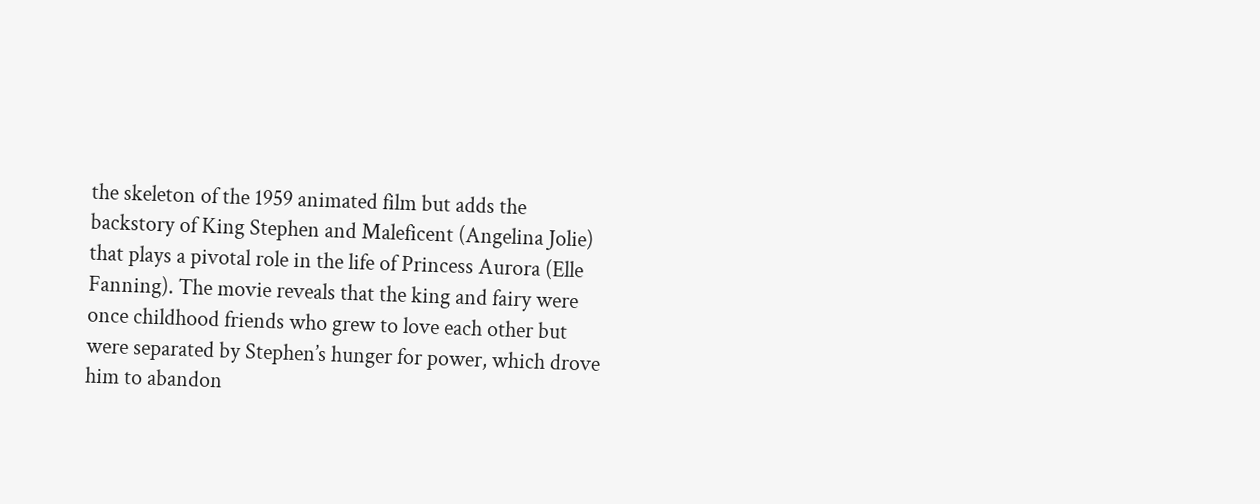the skeleton of the 1959 animated film but adds the backstory of King Stephen and Maleficent (Angelina Jolie) that plays a pivotal role in the life of Princess Aurora (Elle Fanning). The movie reveals that the king and fairy were once childhood friends who grew to love each other but were separated by Stephen’s hunger for power, which drove him to abandon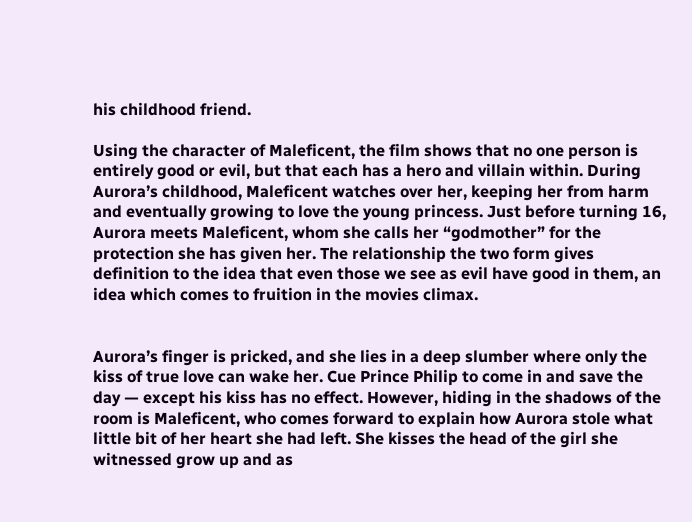his childhood friend.

Using the character of Maleficent, the film shows that no one person is entirely good or evil, but that each has a hero and villain within. During Aurora’s childhood, Maleficent watches over her, keeping her from harm and eventually growing to love the young princess. Just before turning 16, Aurora meets Maleficent, whom she calls her “godmother” for the protection she has given her. The relationship the two form gives definition to the idea that even those we see as evil have good in them, an idea which comes to fruition in the movies climax.


Aurora’s finger is pricked, and she lies in a deep slumber where only the kiss of true love can wake her. Cue Prince Philip to come in and save the day — except his kiss has no effect. However, hiding in the shadows of the room is Maleficent, who comes forward to explain how Aurora stole what little bit of her heart she had left. She kisses the head of the girl she witnessed grow up and as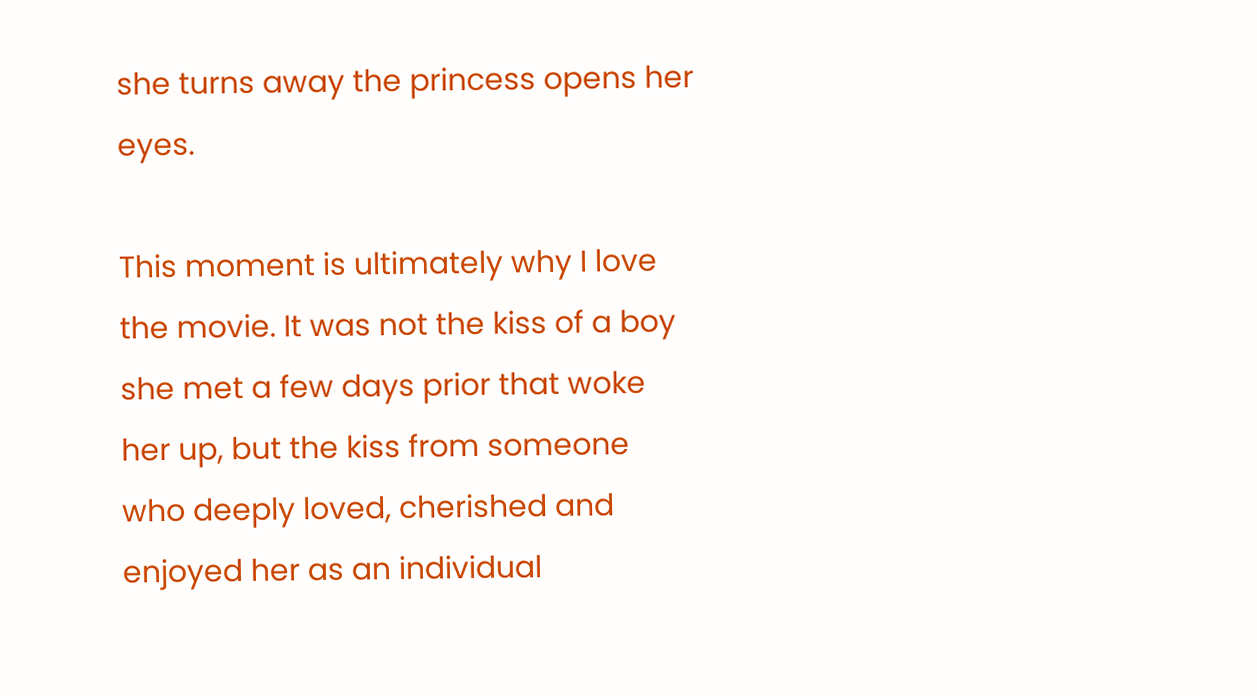she turns away the princess opens her eyes.

This moment is ultimately why I love the movie. It was not the kiss of a boy she met a few days prior that woke her up, but the kiss from someone who deeply loved, cherished and enjoyed her as an individual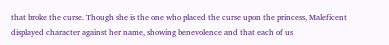that broke the curse. Though she is the one who placed the curse upon the princess, Maleficent displayed character against her name, showing benevolence and that each of us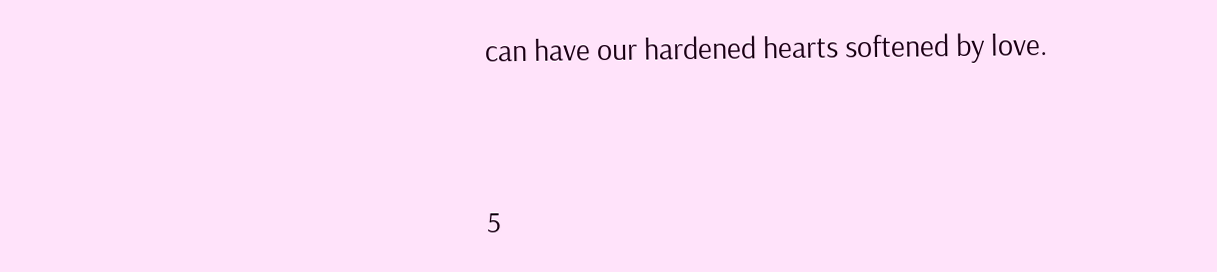can have our hardened hearts softened by love.


5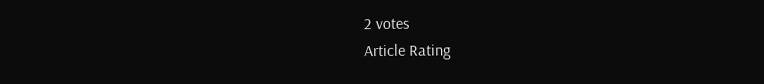2 votes
Article Rating